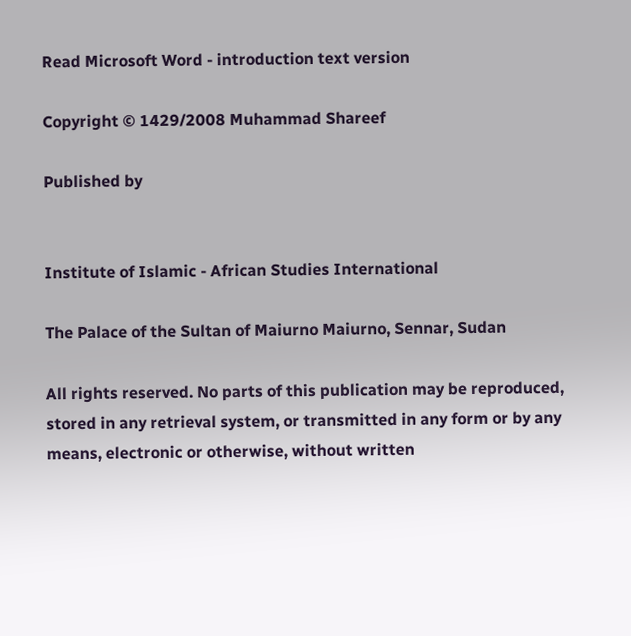Read Microsoft Word - introduction text version

Copyright © 1429/2008 Muhammad Shareef

Published by


Institute of Islamic - African Studies International

The Palace of the Sultan of Maiurno Maiurno, Sennar, Sudan

All rights reserved. No parts of this publication may be reproduced, stored in any retrieval system, or transmitted in any form or by any means, electronic or otherwise, without written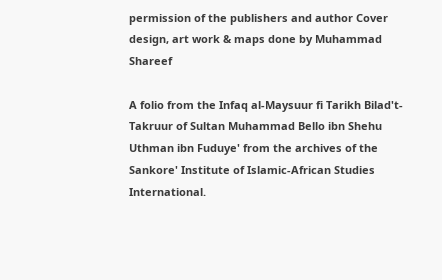permission of the publishers and author Cover design, art work & maps done by Muhammad Shareef

A folio from the Infaq al-Maysuur fi Tarikh Bilad't-Takruur of Sultan Muhammad Bello ibn Shehu Uthman ibn Fuduye' from the archives of the Sankore' Institute of Islamic-African Studies International.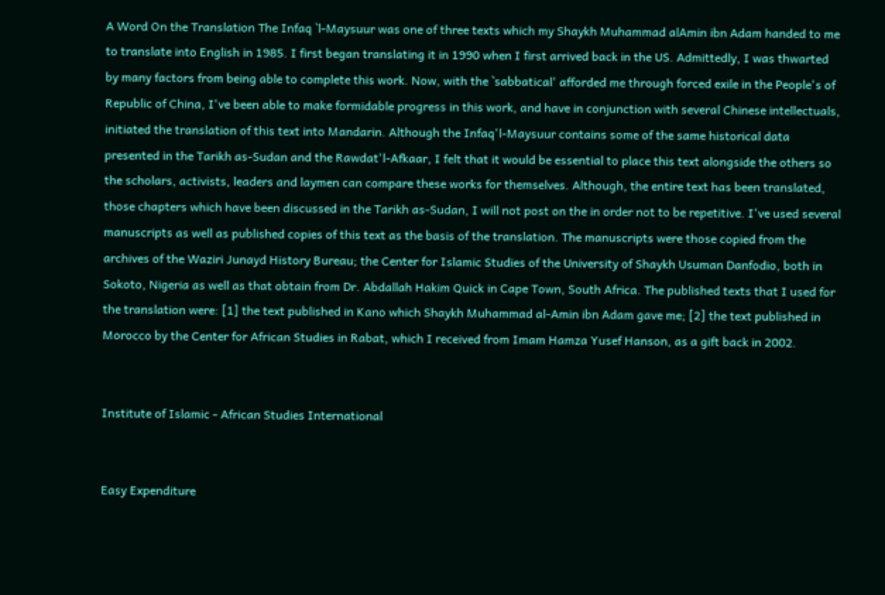A Word On the Translation The Infaq `l-Maysuur was one of three texts which my Shaykh Muhammad alAmin ibn Adam handed to me to translate into English in 1985. I first began translating it in 1990 when I first arrived back in the US. Admittedly, I was thwarted by many factors from being able to complete this work. Now, with the `sabbatical' afforded me through forced exile in the People's of Republic of China, I've been able to make formidable progress in this work, and have in conjunction with several Chinese intellectuals, initiated the translation of this text into Mandarin. Although the Infaq'l-Maysuur contains some of the same historical data presented in the Tarikh as-Sudan and the Rawdat'l-Afkaar, I felt that it would be essential to place this text alongside the others so the scholars, activists, leaders and laymen can compare these works for themselves. Although, the entire text has been translated, those chapters which have been discussed in the Tarikh as-Sudan, I will not post on the in order not to be repetitive. I've used several manuscripts as well as published copies of this text as the basis of the translation. The manuscripts were those copied from the archives of the Waziri Junayd History Bureau; the Center for Islamic Studies of the University of Shaykh Usuman Danfodio, both in Sokoto, Nigeria as well as that obtain from Dr. Abdallah Hakim Quick in Cape Town, South Africa. The published texts that I used for the translation were: [1] the text published in Kano which Shaykh Muhammad al-Amin ibn Adam gave me; [2] the text published in Morocco by the Center for African Studies in Rabat, which I received from Imam Hamza Yusef Hanson, as a gift back in 2002.


Institute of Islamic - African Studies International


Easy Expenditure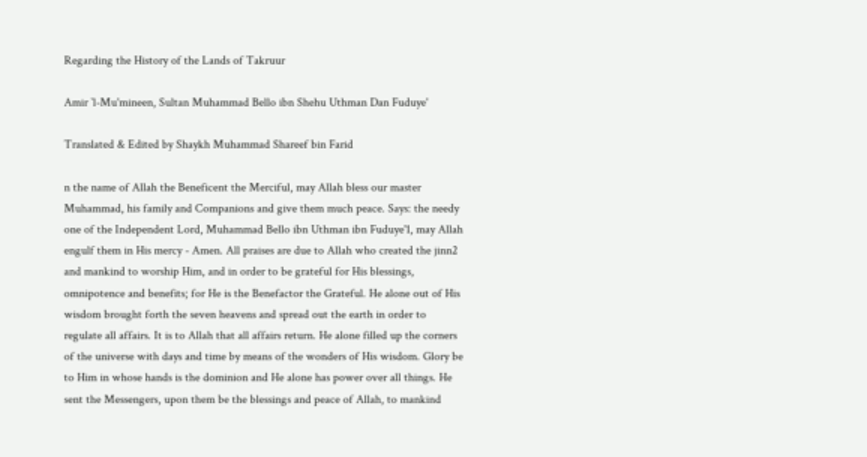Regarding the History of the Lands of Takruur

Amir `l-Mu'mineen, Sultan Muhammad Bello ibn Shehu Uthman Dan Fuduye'

Translated & Edited by Shaykh Muhammad Shareef bin Farid

n the name of Allah the Beneficent the Merciful, may Allah bless our master Muhammad, his family and Companions and give them much peace. Says: the needy one of the Independent Lord, Muhammad Bello ibn Uthman ibn Fuduye'1, may Allah engulf them in His mercy - Amen. All praises are due to Allah who created the jinn2 and mankind to worship Him, and in order to be grateful for His blessings, omnipotence and benefits; for He is the Benefactor the Grateful. He alone out of His wisdom brought forth the seven heavens and spread out the earth in order to regulate all affairs. It is to Allah that all affairs return. He alone filled up the corners of the universe with days and time by means of the wonders of His wisdom. Glory be to Him in whose hands is the dominion and He alone has power over all things. He sent the Messengers, upon them be the blessings and peace of Allah, to mankind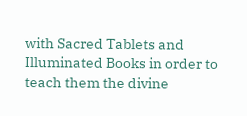with Sacred Tablets and Illuminated Books in order to teach them the divine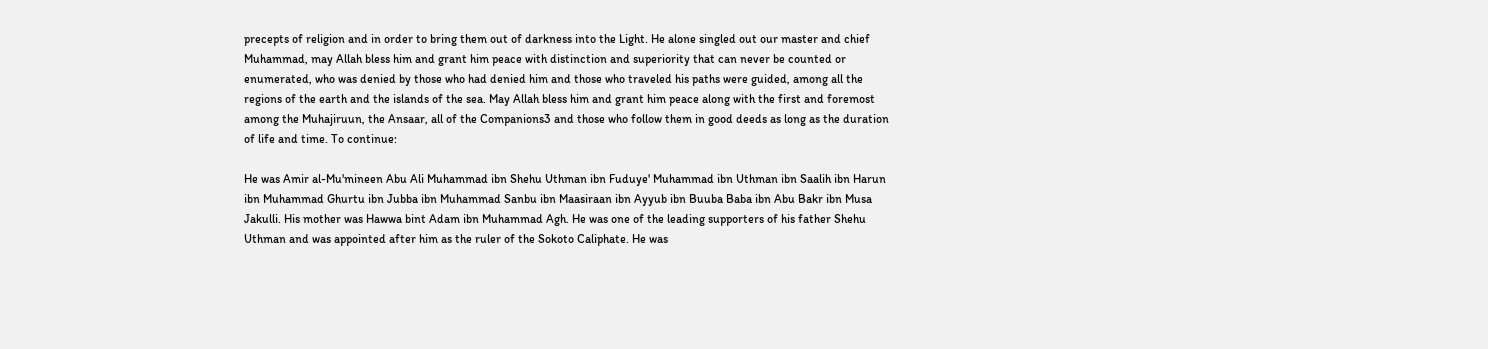precepts of religion and in order to bring them out of darkness into the Light. He alone singled out our master and chief Muhammad, may Allah bless him and grant him peace with distinction and superiority that can never be counted or enumerated, who was denied by those who had denied him and those who traveled his paths were guided, among all the regions of the earth and the islands of the sea. May Allah bless him and grant him peace along with the first and foremost among the Muhajiruun, the Ansaar, all of the Companions3 and those who follow them in good deeds as long as the duration of life and time. To continue:

He was Amir al-Mu'mineen Abu Ali Muhammad ibn Shehu Uthman ibn Fuduye' Muhammad ibn Uthman ibn Saalih ibn Harun ibn Muhammad Ghurtu ibn Jubba ibn Muhammad Sanbu ibn Maasiraan ibn Ayyub ibn Buuba Baba ibn Abu Bakr ibn Musa Jakulli. His mother was Hawwa bint Adam ibn Muhammad Agh. He was one of the leading supporters of his father Shehu Uthman and was appointed after him as the ruler of the Sokoto Caliphate. He was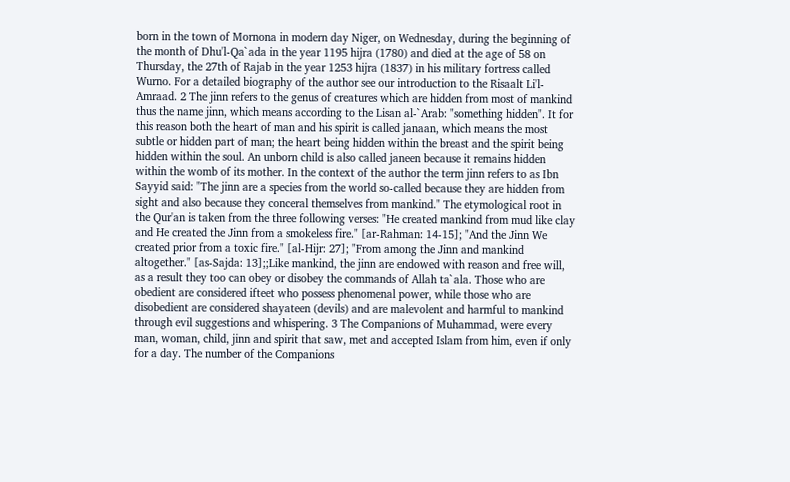born in the town of Mornona in modern day Niger, on Wednesday, during the beginning of the month of Dhu'l-Qa`ada in the year 1195 hijra (1780) and died at the age of 58 on Thursday, the 27th of Rajab in the year 1253 hijra (1837) in his military fortress called Wurno. For a detailed biography of the author see our introduction to the Risaalt Li'l-Amraad. 2 The jinn refers to the genus of creatures which are hidden from most of mankind thus the name jinn, which means according to the Lisan al-`Arab: "something hidden". It for this reason both the heart of man and his spirit is called janaan, which means the most subtle or hidden part of man; the heart being hidden within the breast and the spirit being hidden within the soul. An unborn child is also called janeen because it remains hidden within the womb of its mother. In the context of the author the term jinn refers to as Ibn Sayyid said: "The jinn are a species from the world so-called because they are hidden from sight and also because they conceral themselves from mankind." The etymological root in the Qur'an is taken from the three following verses: "He created mankind from mud like clay and He created the Jinn from a smokeless fire." [ar-Rahman: 14-15]; "And the Jinn We created prior from a toxic fire." [al-Hijr: 27]; "From among the Jinn and mankind altogether." [as-Sajda: 13];;Like mankind, the jinn are endowed with reason and free will, as a result they too can obey or disobey the commands of Allah ta`ala. Those who are obedient are considered ifteet who possess phenomenal power, while those who are disobedient are considered shayateen (devils) and are malevolent and harmful to mankind through evil suggestions and whispering. 3 The Companions of Muhammad, were every man, woman, child, jinn and spirit that saw, met and accepted Islam from him, even if only for a day. The number of the Companions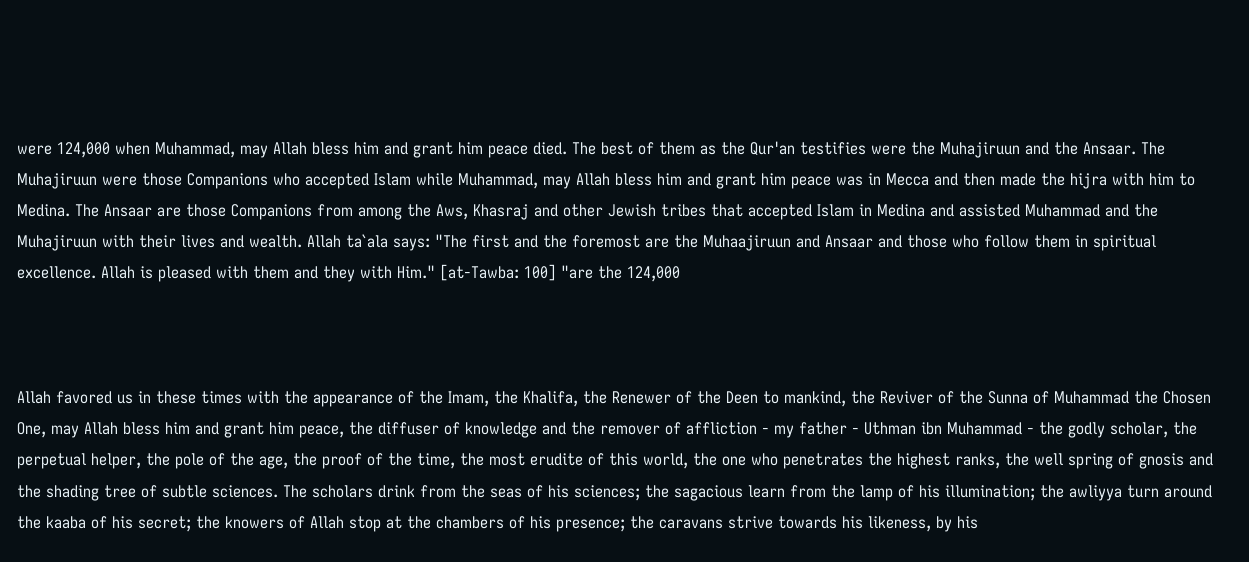were 124,000 when Muhammad, may Allah bless him and grant him peace died. The best of them as the Qur'an testifies were the Muhajiruun and the Ansaar. The Muhajiruun were those Companions who accepted Islam while Muhammad, may Allah bless him and grant him peace was in Mecca and then made the hijra with him to Medina. The Ansaar are those Companions from among the Aws, Khasraj and other Jewish tribes that accepted Islam in Medina and assisted Muhammad and the Muhajiruun with their lives and wealth. Allah ta`ala says: "The first and the foremost are the Muhaajiruun and Ansaar and those who follow them in spiritual excellence. Allah is pleased with them and they with Him." [at-Tawba: 100] "are the 124,000



Allah favored us in these times with the appearance of the Imam, the Khalifa, the Renewer of the Deen to mankind, the Reviver of the Sunna of Muhammad the Chosen One, may Allah bless him and grant him peace, the diffuser of knowledge and the remover of affliction - my father - Uthman ibn Muhammad - the godly scholar, the perpetual helper, the pole of the age, the proof of the time, the most erudite of this world, the one who penetrates the highest ranks, the well spring of gnosis and the shading tree of subtle sciences. The scholars drink from the seas of his sciences; the sagacious learn from the lamp of his illumination; the awliyya turn around the kaaba of his secret; the knowers of Allah stop at the chambers of his presence; the caravans strive towards his likeness, by his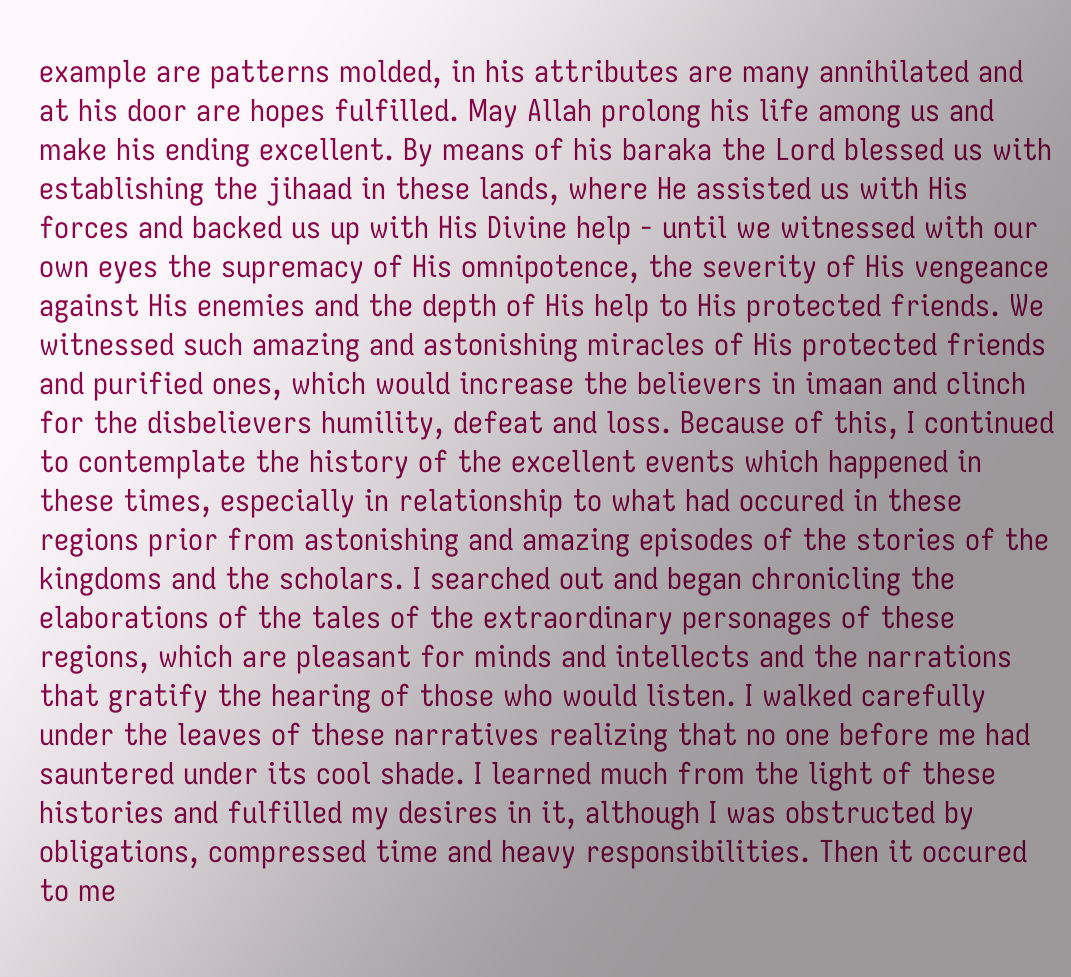example are patterns molded, in his attributes are many annihilated and at his door are hopes fulfilled. May Allah prolong his life among us and make his ending excellent. By means of his baraka the Lord blessed us with establishing the jihaad in these lands, where He assisted us with His forces and backed us up with His Divine help - until we witnessed with our own eyes the supremacy of His omnipotence, the severity of His vengeance against His enemies and the depth of His help to His protected friends. We witnessed such amazing and astonishing miracles of His protected friends and purified ones, which would increase the believers in imaan and clinch for the disbelievers humility, defeat and loss. Because of this, I continued to contemplate the history of the excellent events which happened in these times, especially in relationship to what had occured in these regions prior from astonishing and amazing episodes of the stories of the kingdoms and the scholars. I searched out and began chronicling the elaborations of the tales of the extraordinary personages of these regions, which are pleasant for minds and intellects and the narrations that gratify the hearing of those who would listen. I walked carefully under the leaves of these narratives realizing that no one before me had sauntered under its cool shade. I learned much from the light of these histories and fulfilled my desires in it, although I was obstructed by obligations, compressed time and heavy responsibilities. Then it occured to me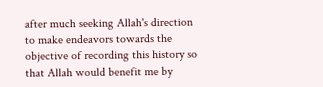after much seeking Allah's direction to make endeavors towards the objective of recording this history so that Allah would benefit me by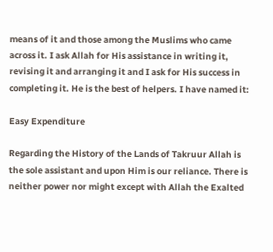means of it and those among the Muslims who came across it. I ask Allah for His assistance in writing it, revising it and arranging it and I ask for His success in completing it. He is the best of helpers. I have named it:

Easy Expenditure

Regarding the History of the Lands of Takruur Allah is the sole assistant and upon Him is our reliance. There is neither power nor might except with Allah the Exalted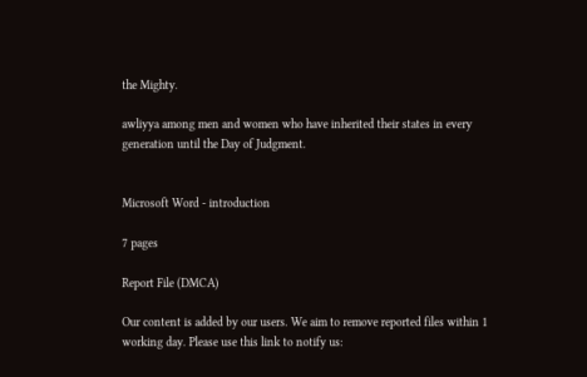the Mighty.

awliyya among men and women who have inherited their states in every generation until the Day of Judgment.


Microsoft Word - introduction

7 pages

Report File (DMCA)

Our content is added by our users. We aim to remove reported files within 1 working day. Please use this link to notify us: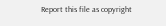Report this file as copyright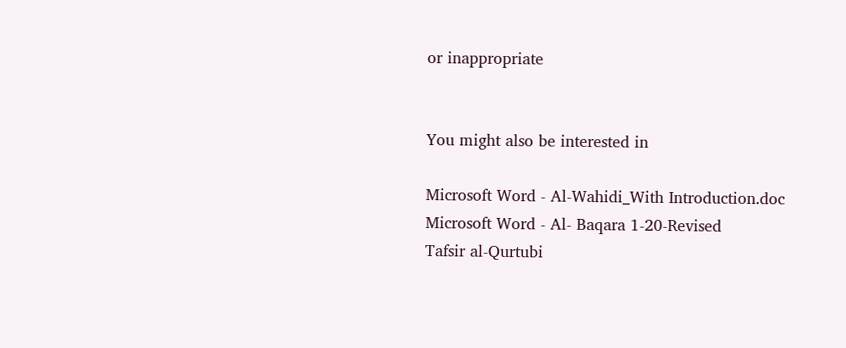or inappropriate


You might also be interested in

Microsoft Word - Al-Wahidi_With Introduction.doc
Microsoft Word - Al- Baqara 1-20-Revised
Tafsir al-Qurtubi